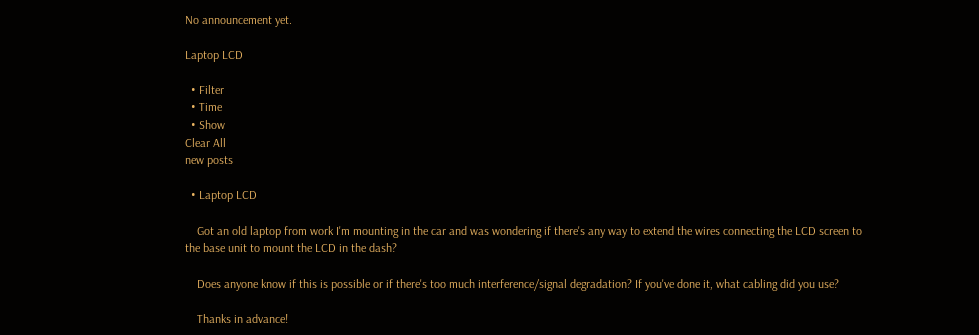No announcement yet.

Laptop LCD

  • Filter
  • Time
  • Show
Clear All
new posts

  • Laptop LCD

    Got an old laptop from work I'm mounting in the car and was wondering if there's any way to extend the wires connecting the LCD screen to the base unit to mount the LCD in the dash?

    Does anyone know if this is possible or if there's too much interference/signal degradation? If you've done it, what cabling did you use?

    Thanks in advance!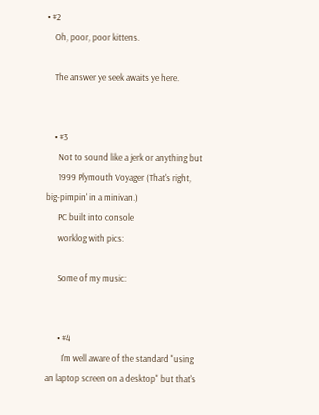• #2
    Oh, poor, poor kittens.

    The answer ye seek awaits ye here.


    • #3
      Not to sound like a jerk or anything but
      1999 Plymouth Voyager (That's right, big-pimpin' in a minivan.)
      PC built into console
      worklog with pics:

      Some of my music:


      • #4
        I'm well aware of the standard "using an laptop screen on a desktop" but that's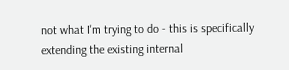not what I'm trying to do - this is specifically extending the existing internal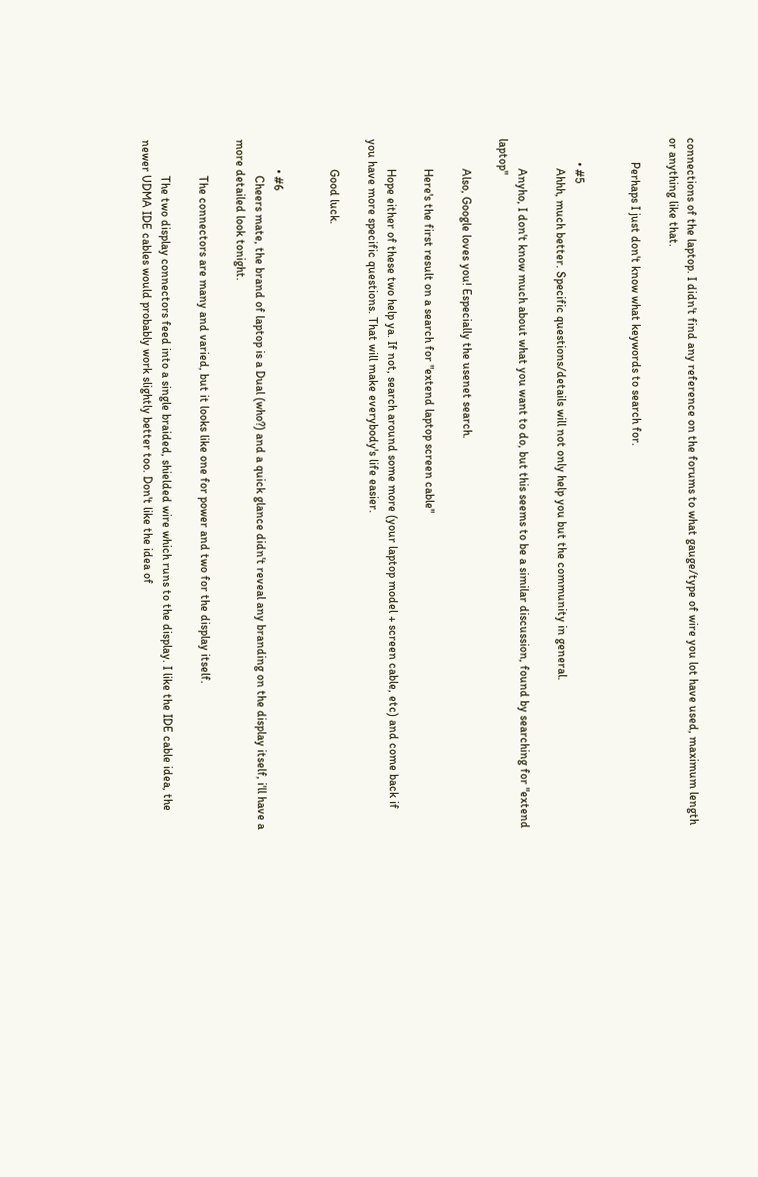connections of the laptop. I didn't find any reference on the forums to what gauge/type of wire you lot have used, maximum length or anything like that.

        Perhaps I just don't know what keywords to search for.


        • #5
          Ahhh, much better. Specific questions/details will not only help you but the community in general.

          Anyho, I don't know much about what you want to do, but this seems to be a similar discussion, found by searching for "extend laptop"

          Also, Google loves you! Especially the usenet search.

          Here's the first result on a search for "extend laptop screen cable"

          Hope either of these two help ya. If not, search around some more (your laptop model + screen cable, etc) and come back if you have more specific questions. That will make everybody's life easier.

          Good luck.


          • #6
            Cheers mate, the brand of laptop is a Dual (who?) and a quick glance didn't reveal any branding on the display itself, i'll have a more detailed look tonight.

            The connectors are many and varied, but it looks like one for power and two for the display itself.

            The two display connectors feed into a single braided, shielded wire which runs to the display. I like the IDE cable idea, the newer UDMA IDE cables would probably work slightly better too. Don't like the idea of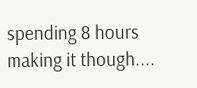spending 8 hours making it though....